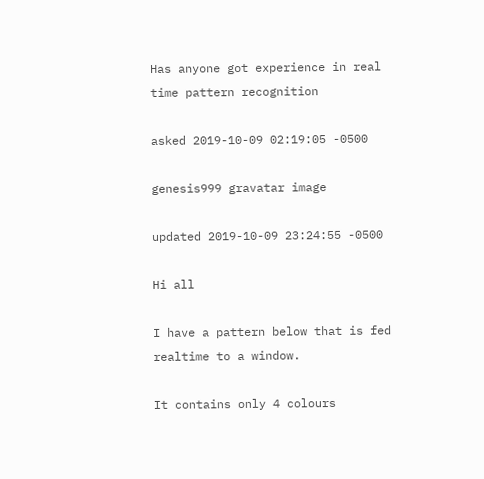Has anyone got experience in real time pattern recognition

asked 2019-10-09 02:19:05 -0500

genesis999 gravatar image

updated 2019-10-09 23:24:55 -0500

Hi all

I have a pattern below that is fed realtime to a window.

It contains only 4 colours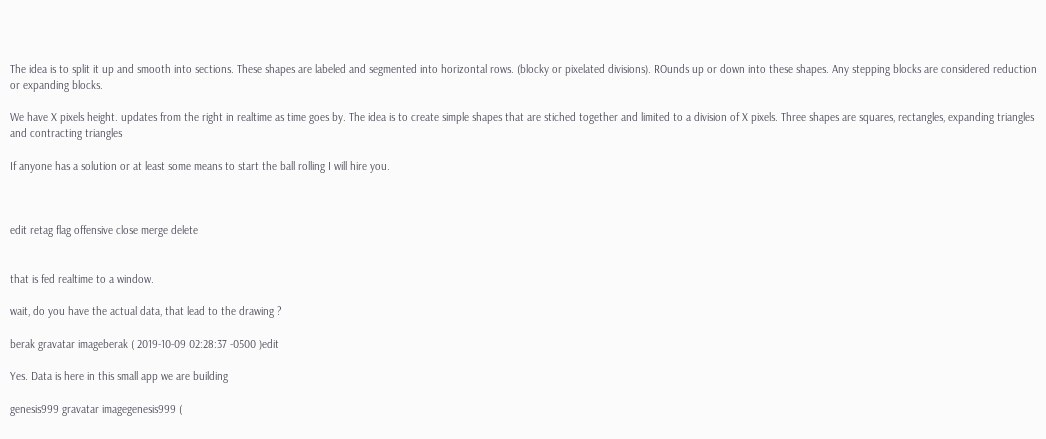The idea is to split it up and smooth into sections. These shapes are labeled and segmented into horizontal rows. (blocky or pixelated divisions). ROunds up or down into these shapes. Any stepping blocks are considered reduction or expanding blocks.

We have X pixels height. updates from the right in realtime as time goes by. The idea is to create simple shapes that are stiched together and limited to a division of X pixels. Three shapes are squares, rectangles, expanding triangles and contracting triangles

If anyone has a solution or at least some means to start the ball rolling I will hire you.



edit retag flag offensive close merge delete


that is fed realtime to a window.

wait, do you have the actual data, that lead to the drawing ?

berak gravatar imageberak ( 2019-10-09 02:28:37 -0500 )edit

Yes. Data is here in this small app we are building

genesis999 gravatar imagegenesis999 (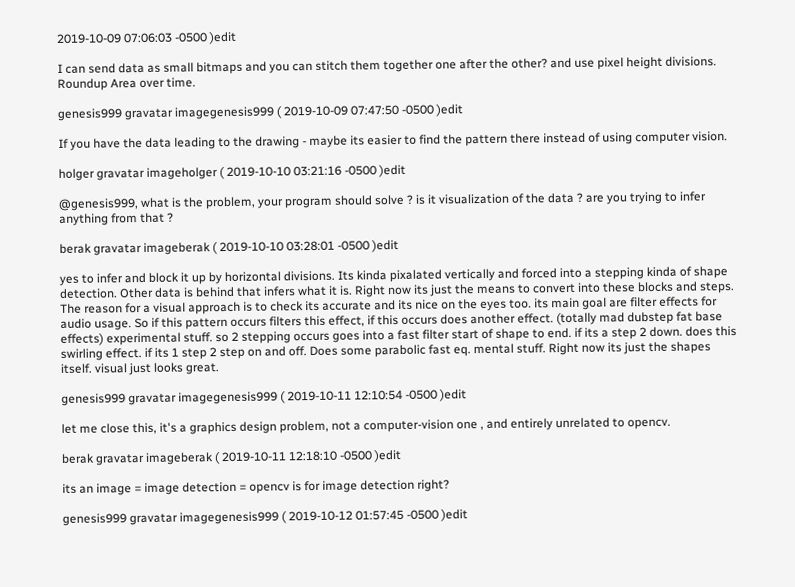2019-10-09 07:06:03 -0500 )edit

I can send data as small bitmaps and you can stitch them together one after the other? and use pixel height divisions. Roundup Area over time.

genesis999 gravatar imagegenesis999 ( 2019-10-09 07:47:50 -0500 )edit

If you have the data leading to the drawing - maybe its easier to find the pattern there instead of using computer vision.

holger gravatar imageholger ( 2019-10-10 03:21:16 -0500 )edit

@genesis999, what is the problem, your program should solve ? is it visualization of the data ? are you trying to infer anything from that ?

berak gravatar imageberak ( 2019-10-10 03:28:01 -0500 )edit

yes to infer and block it up by horizontal divisions. Its kinda pixalated vertically and forced into a stepping kinda of shape detection. Other data is behind that infers what it is. Right now its just the means to convert into these blocks and steps. The reason for a visual approach is to check its accurate and its nice on the eyes too. its main goal are filter effects for audio usage. So if this pattern occurs filters this effect, if this occurs does another effect. (totally mad dubstep fat base effects) experimental stuff. so 2 stepping occurs goes into a fast filter start of shape to end. if its a step 2 down. does this swirling effect. if its 1 step 2 step on and off. Does some parabolic fast eq. mental stuff. Right now its just the shapes itself. visual just looks great.

genesis999 gravatar imagegenesis999 ( 2019-10-11 12:10:54 -0500 )edit

let me close this, it's a graphics design problem, not a computer-vision one , and entirely unrelated to opencv.

berak gravatar imageberak ( 2019-10-11 12:18:10 -0500 )edit

its an image = image detection = opencv is for image detection right?

genesis999 gravatar imagegenesis999 ( 2019-10-12 01:57:45 -0500 )edit